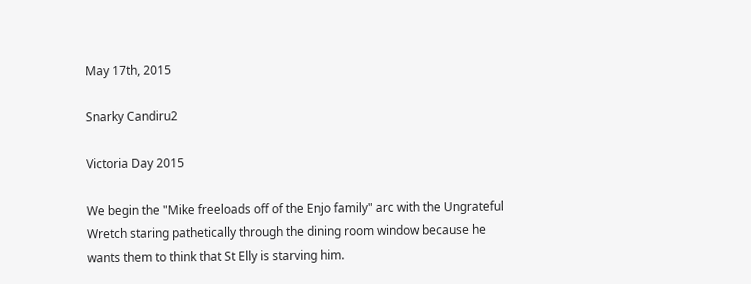May 17th, 2015

Snarky Candiru2

Victoria Day 2015

We begin the "Mike freeloads off of the Enjo family" arc with the Ungrateful Wretch staring pathetically through the dining room window because he wants them to think that St Elly is starving him.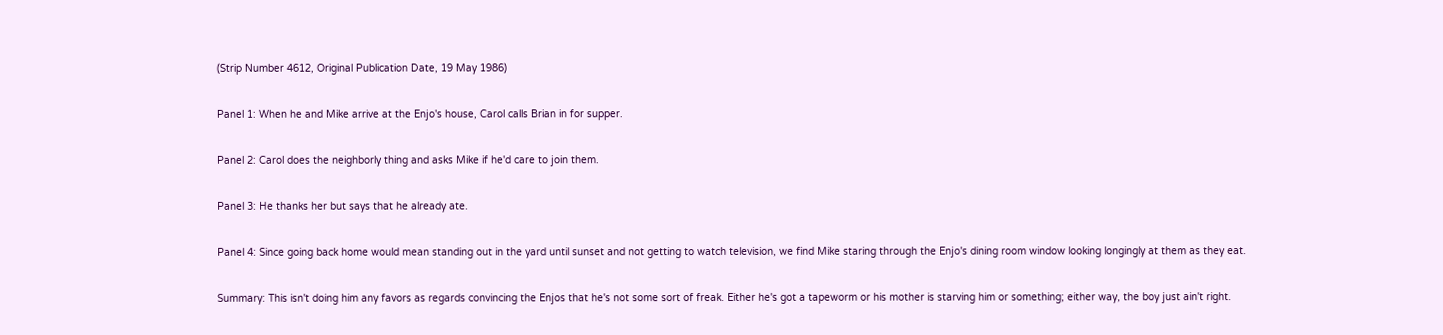(Strip Number 4612, Original Publication Date, 19 May 1986)

Panel 1: When he and Mike arrive at the Enjo's house, Carol calls Brian in for supper.

Panel 2: Carol does the neighborly thing and asks Mike if he'd care to join them.

Panel 3: He thanks her but says that he already ate.

Panel 4: Since going back home would mean standing out in the yard until sunset and not getting to watch television, we find Mike staring through the Enjo's dining room window looking longingly at them as they eat.

Summary: This isn't doing him any favors as regards convincing the Enjos that he's not some sort of freak. Either he's got a tapeworm or his mother is starving him or something; either way, the boy just ain't right.